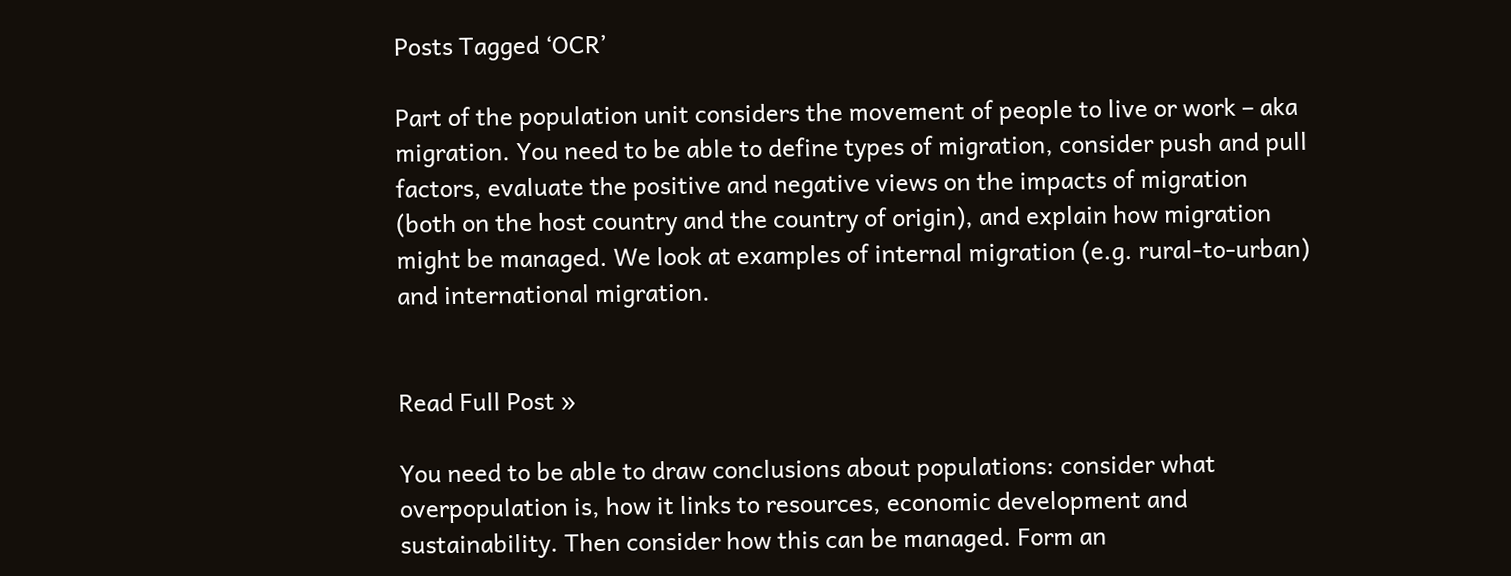Posts Tagged ‘OCR’

Part of the population unit considers the movement of people to live or work – aka migration. You need to be able to define types of migration, consider push and pull factors, evaluate the positive and negative views on the impacts of migration (both on the host country and the country of origin), and explain how migration might be managed. We look at examples of internal migration (e.g. rural-to-urban) and international migration.


Read Full Post »

You need to be able to draw conclusions about populations: consider what overpopulation is, how it links to resources, economic development and sustainability. Then consider how this can be managed. Form an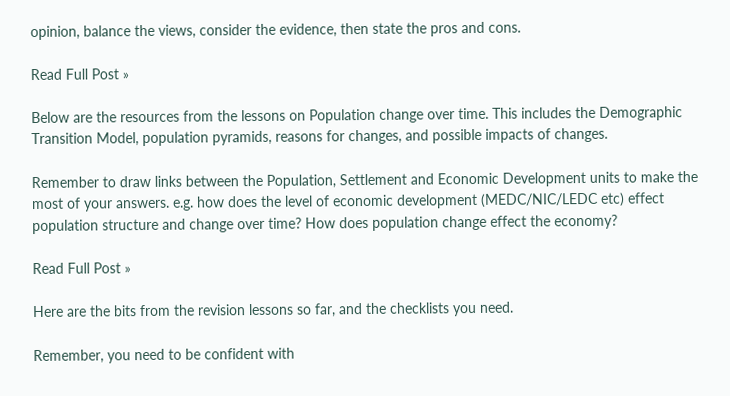opinion, balance the views, consider the evidence, then state the pros and cons.

Read Full Post »

Below are the resources from the lessons on Population change over time. This includes the Demographic Transition Model, population pyramids, reasons for changes, and possible impacts of changes.

Remember to draw links between the Population, Settlement and Economic Development units to make the most of your answers. e.g. how does the level of economic development (MEDC/NIC/LEDC etc) effect population structure and change over time? How does population change effect the economy?

Read Full Post »

Here are the bits from the revision lessons so far, and the checklists you need.

Remember, you need to be confident with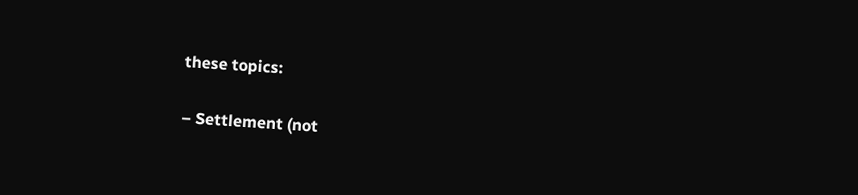these topics:

– Settlement (not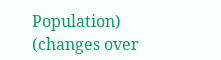Population) (changes over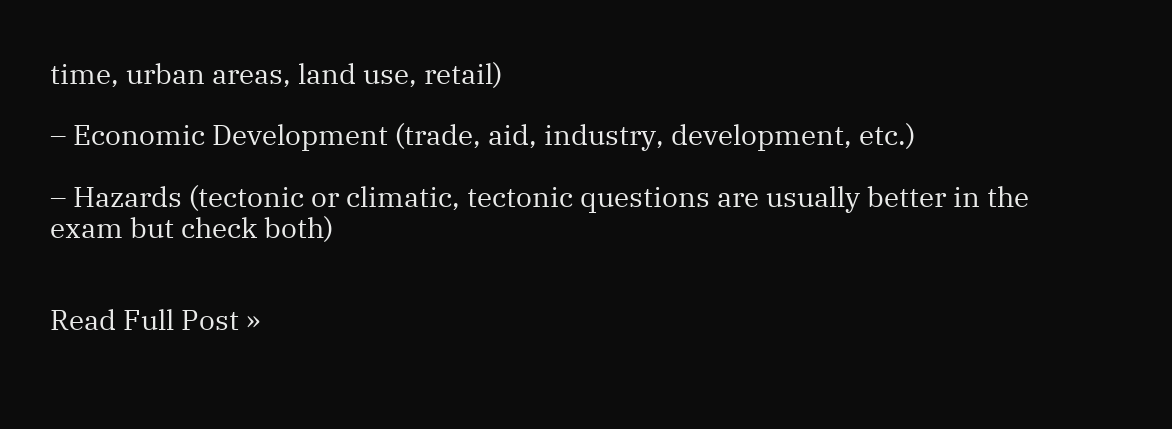time, urban areas, land use, retail)

– Economic Development (trade, aid, industry, development, etc.)

– Hazards (tectonic or climatic, tectonic questions are usually better in the exam but check both)


Read Full Post »